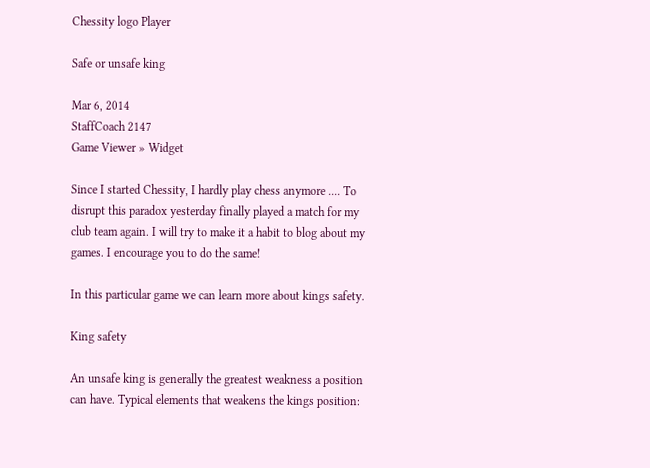Chessity logo Player

Safe or unsafe king

Mar 6, 2014
StaffCoach 2147
Game Viewer » Widget

Since I started Chessity, I hardly play chess anymore .... To disrupt this paradox yesterday finally played a match for my club team again. I will try to make it a habit to blog about my games. I encourage you to do the same!

In this particular game we can learn more about kings safety.

King safety

An unsafe king is generally the greatest weakness a position can have. Typical elements that weakens the kings position: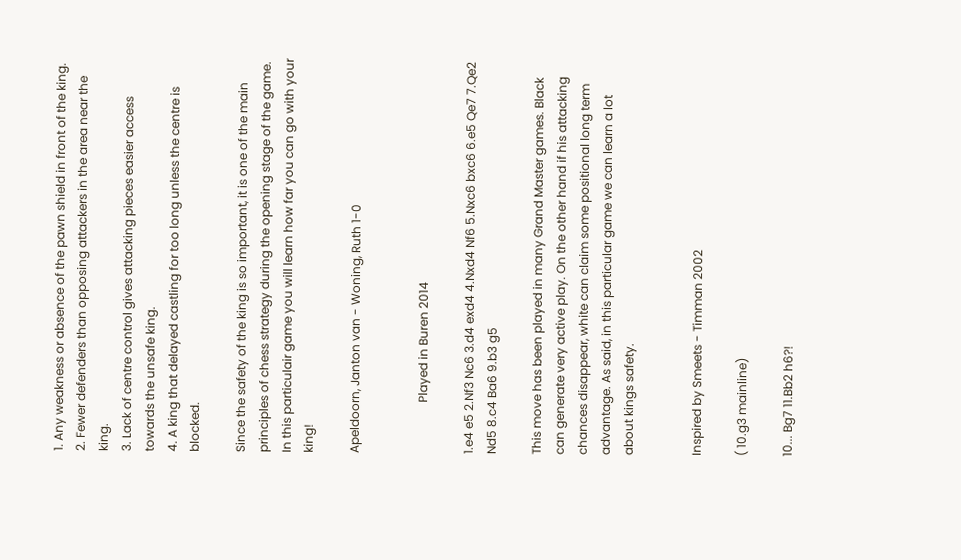1. Any weakness or absence of the pawn shield in front of the king.
2. Fewer defenders than opposing attackers in the area near the king.
3. Lack of centre control gives attacking pieces easier access towards the unsafe king.
4. A king that delayed castling for too long unless the centre is blocked.

Since the safety of the king is so important, it is one of the main principles of chess strategy during the opening stage of the game. In this particulair game you will learn how far you can go with your king!

Apeldoorn, Janton van - Woning, Ruth 1-0


                 Played in Buren 2014

1.e4 e5 2.Nf3 Nc6 3.d4 exd4 4.Nxd4 Nf6 5.Nxc6 bxc6 6.e5 Qe7 7.Qe2 Nd5 8.c4 Ba6 9.b3 g5

This move has been played in many Grand Master games. Black can generate very active play. On the other hand if his attacking chances disappear, white can claim some positional long term advantage. As said, in this particular game we can learn a lot about kings safety.


Inspired by Smeets - Timman 2002

( 10.g3 mainline)

10... Bg7 11.Bb2 h6?!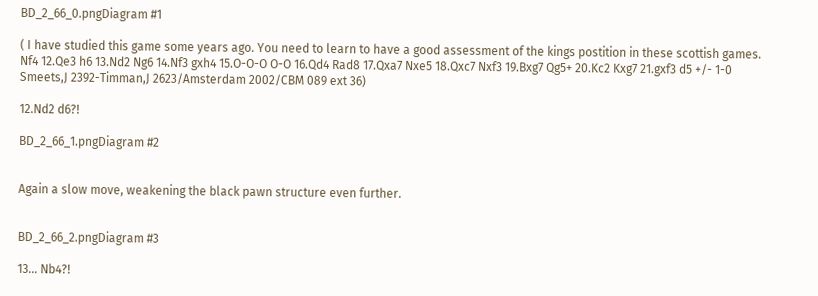BD_2_66_0.pngDiagram #1

( I have studied this game some years ago. You need to learn to have a good assessment of the kings postition in these scottish games. Nf4 12.Qe3 h6 13.Nd2 Ng6 14.Nf3 gxh4 15.O-O-O O-O 16.Qd4 Rad8 17.Qxa7 Nxe5 18.Qxc7 Nxf3 19.Bxg7 Qg5+ 20.Kc2 Kxg7 21.gxf3 d5 +/- 1-0 Smeets,J 2392-Timman,J 2623/Amsterdam 2002/CBM 089 ext 36)

12.Nd2 d6?!

BD_2_66_1.pngDiagram #2


Again a slow move, weakening the black pawn structure even further.


BD_2_66_2.pngDiagram #3

13... Nb4?!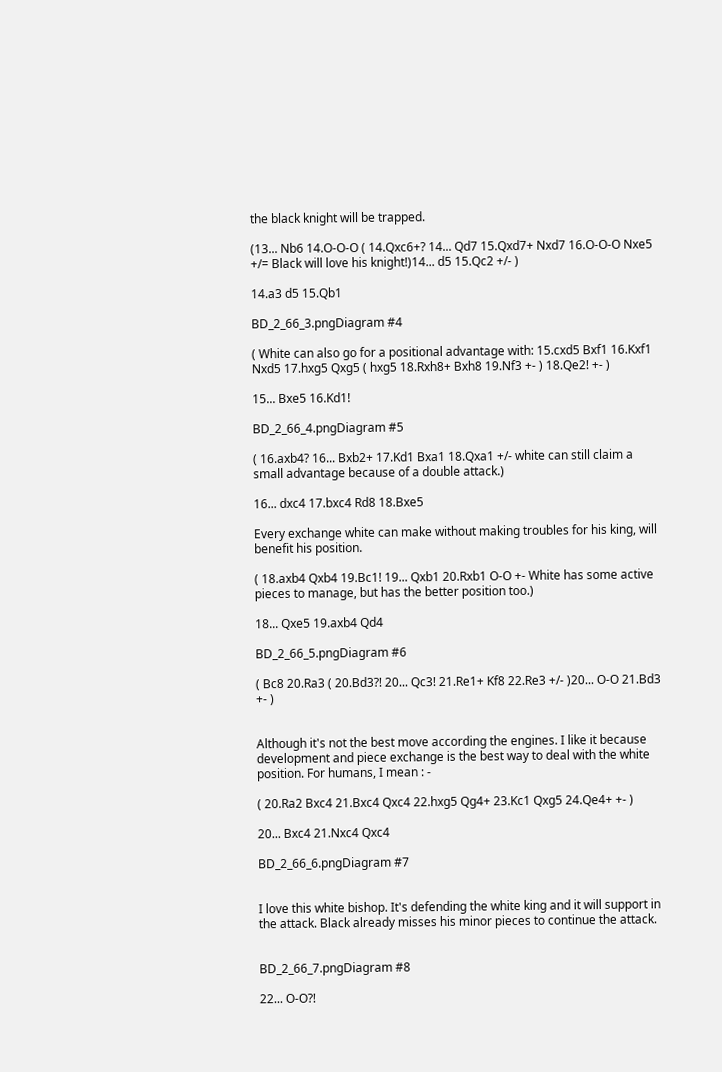the black knight will be trapped.

(13... Nb6 14.O-O-O ( 14.Qxc6+? 14... Qd7 15.Qxd7+ Nxd7 16.O-O-O Nxe5 +/= Black will love his knight!)14... d5 15.Qc2 +/- )

14.a3 d5 15.Qb1

BD_2_66_3.pngDiagram #4

( White can also go for a positional advantage with: 15.cxd5 Bxf1 16.Kxf1 Nxd5 17.hxg5 Qxg5 ( hxg5 18.Rxh8+ Bxh8 19.Nf3 +- ) 18.Qe2! +- )

15... Bxe5 16.Kd1!

BD_2_66_4.pngDiagram #5

( 16.axb4? 16... Bxb2+ 17.Kd1 Bxa1 18.Qxa1 +/- white can still claim a small advantage because of a double attack.)

16... dxc4 17.bxc4 Rd8 18.Bxe5

Every exchange white can make without making troubles for his king, will benefit his position.

( 18.axb4 Qxb4 19.Bc1! 19... Qxb1 20.Rxb1 O-O +- White has some active pieces to manage, but has the better position too.)

18... Qxe5 19.axb4 Qd4

BD_2_66_5.pngDiagram #6

( Bc8 20.Ra3 ( 20.Bd3?! 20... Qc3! 21.Re1+ Kf8 22.Re3 +/- )20... O-O 21.Bd3 +- )


Although it's not the best move according the engines. I like it because development and piece exchange is the best way to deal with the white position. For humans, I mean : -

( 20.Ra2 Bxc4 21.Bxc4 Qxc4 22.hxg5 Qg4+ 23.Kc1 Qxg5 24.Qe4+ +- )

20... Bxc4 21.Nxc4 Qxc4

BD_2_66_6.pngDiagram #7


I love this white bishop. It's defending the white king and it will support in the attack. Black already misses his minor pieces to continue the attack.


BD_2_66_7.pngDiagram #8

22... O-O?!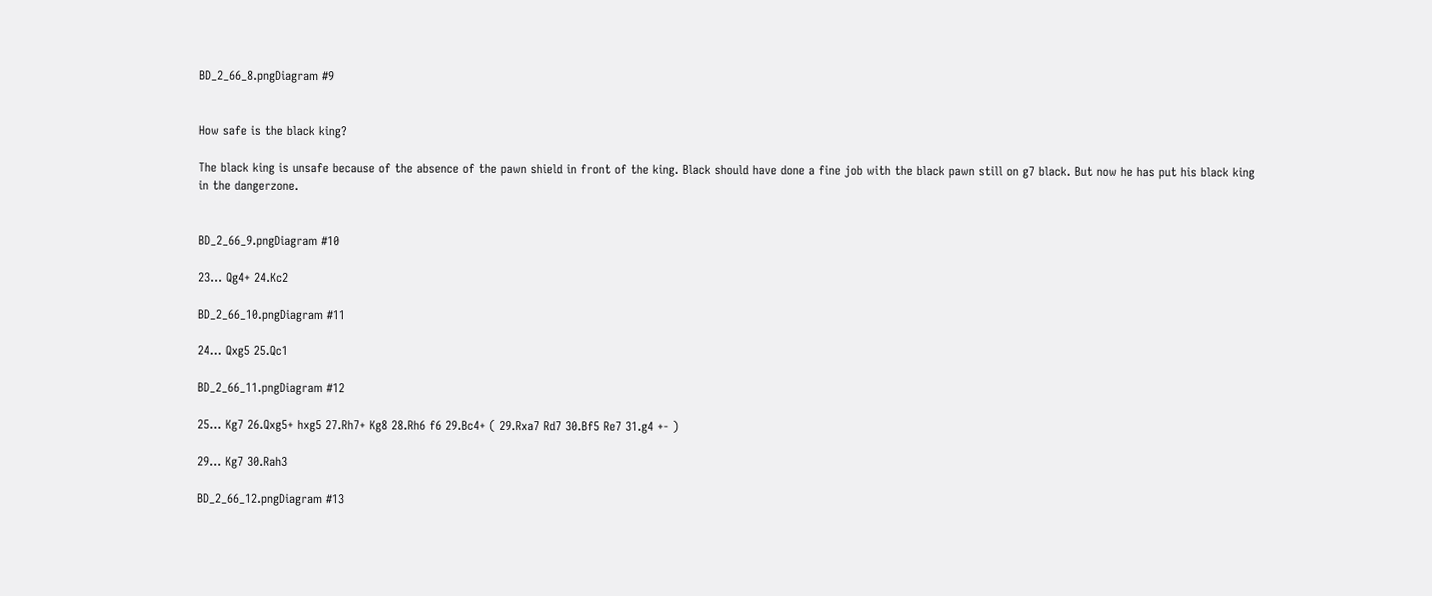BD_2_66_8.pngDiagram #9


How safe is the black king?

The black king is unsafe because of the absence of the pawn shield in front of the king. Black should have done a fine job with the black pawn still on g7 black. But now he has put his black king in the dangerzone.


BD_2_66_9.pngDiagram #10

23... Qg4+ 24.Kc2

BD_2_66_10.pngDiagram #11

24... Qxg5 25.Qc1

BD_2_66_11.pngDiagram #12

25... Kg7 26.Qxg5+ hxg5 27.Rh7+ Kg8 28.Rh6 f6 29.Bc4+ ( 29.Rxa7 Rd7 30.Bf5 Re7 31.g4 +- )

29... Kg7 30.Rah3

BD_2_66_12.pngDiagram #13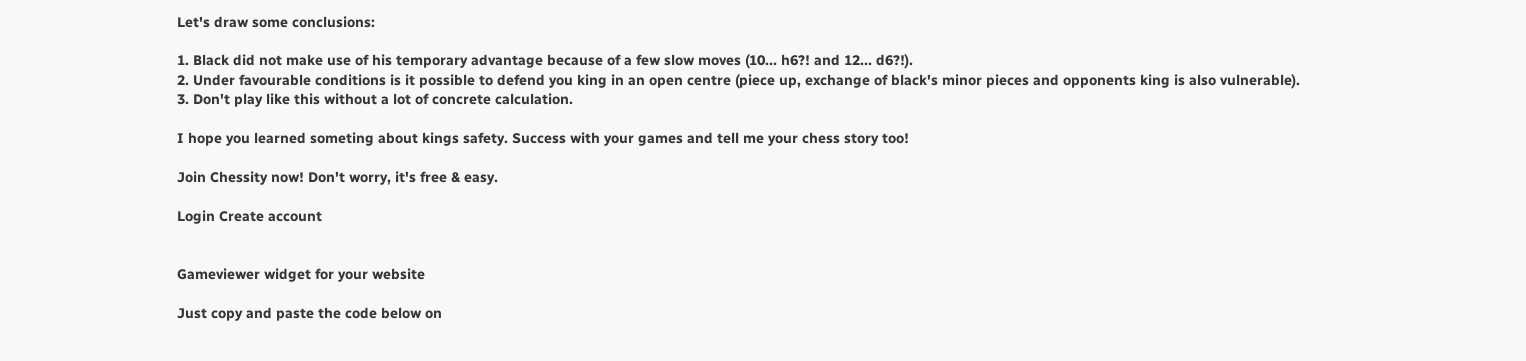Let's draw some conclusions:

1. Black did not make use of his temporary advantage because of a few slow moves (10... h6?! and 12... d6?!).
2. Under favourable conditions is it possible to defend you king in an open centre (piece up, exchange of black's minor pieces and opponents king is also vulnerable).
3. Don't play like this without a lot of concrete calculation.

I hope you learned someting about kings safety. Success with your games and tell me your chess story too!

Join Chessity now! Don't worry, it's free & easy.

Login Create account


Gameviewer widget for your website

Just copy and paste the code below on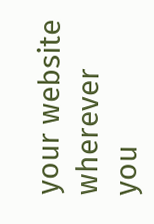your website wherever you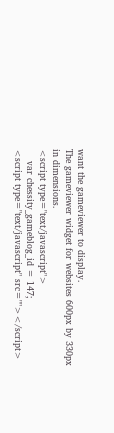want the gameviewer to display.
The gameviewer widget for websites 600px by 330px in dimensions.
<script type="text/javascript">
    var chessity_gameblog_id = 147;
<script type="text/javascript" src=""></script>